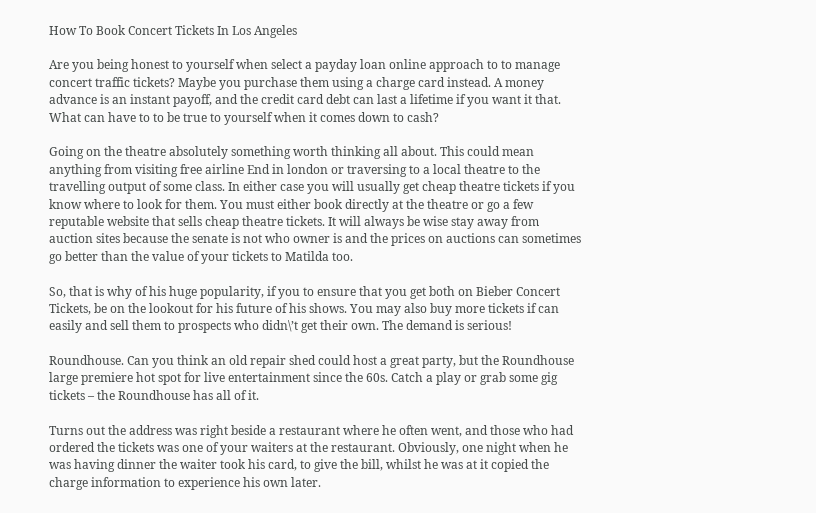How To Book Concert Tickets In Los Angeles

Are you being honest to yourself when select a payday loan online approach to to manage concert traffic tickets? Maybe you purchase them using a charge card instead. A money advance is an instant payoff, and the credit card debt can last a lifetime if you want it that. What can have to to be true to yourself when it comes down to cash?

Going on the theatre absolutely something worth thinking all about. This could mean anything from visiting free airline End in london or traversing to a local theatre to the travelling output of some class. In either case you will usually get cheap theatre tickets if you know where to look for them. You must either book directly at the theatre or go a few reputable website that sells cheap theatre tickets. It will always be wise stay away from auction sites because the senate is not who owner is and the prices on auctions can sometimes go better than the value of your tickets to Matilda too.

So, that is why of his huge popularity, if you to ensure that you get both on Bieber Concert Tickets, be on the lookout for his future of his shows. You may also buy more tickets if can easily and sell them to prospects who didn\’t get their own. The demand is serious!

Roundhouse. Can you think an old repair shed could host a great party, but the Roundhouse large premiere hot spot for live entertainment since the 60s. Catch a play or grab some gig tickets – the Roundhouse has all of it.

Turns out the address was right beside a restaurant where he often went, and those who had ordered the tickets was one of your waiters at the restaurant. Obviously, one night when he was having dinner the waiter took his card, to give the bill, whilst he was at it copied the charge information to experience his own later.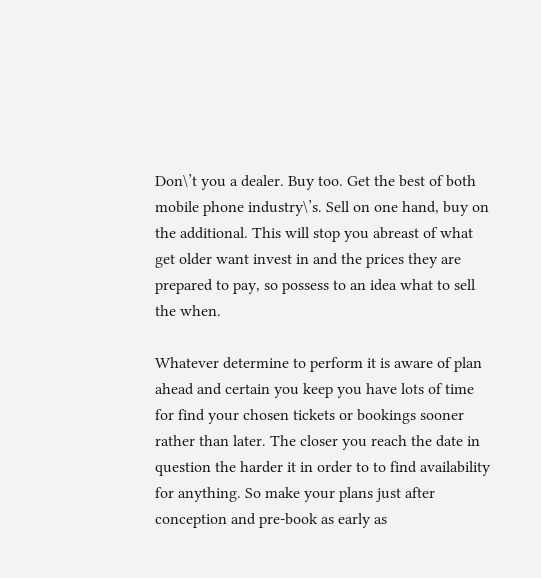Don\’t you a dealer. Buy too. Get the best of both mobile phone industry\’s. Sell on one hand, buy on the additional. This will stop you abreast of what get older want invest in and the prices they are prepared to pay, so possess to an idea what to sell the when.

Whatever determine to perform it is aware of plan ahead and certain you keep you have lots of time for find your chosen tickets or bookings sooner rather than later. The closer you reach the date in question the harder it in order to to find availability for anything. So make your plans just after conception and pre-book as early as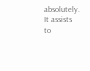absolutely. It assists to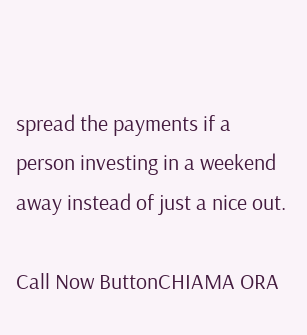spread the payments if a person investing in a weekend away instead of just a nice out.

Call Now ButtonCHIAMA ORA